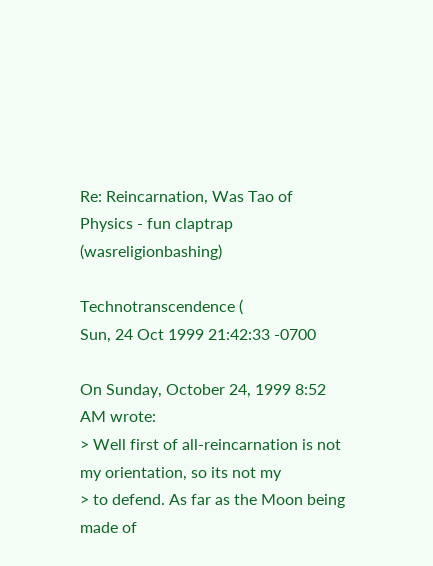Re: Reincarnation, Was Tao of Physics - fun claptrap (wasreligionbashing)

Technotranscendence (
Sun, 24 Oct 1999 21:42:33 -0700

On Sunday, October 24, 1999 8:52 AM wrote:
> Well first of all-reincarnation is not my orientation, so its not my
> to defend. As far as the Moon being made of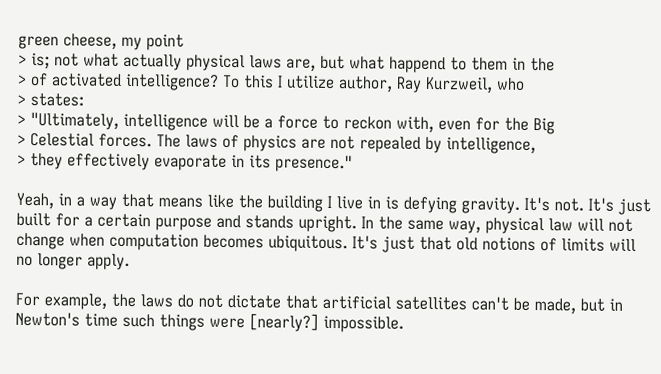green cheese, my point
> is; not what actually physical laws are, but what happend to them in the
> of activated intelligence? To this I utilize author, Ray Kurzweil, who
> states:
> "Ultimately, intelligence will be a force to reckon with, even for the Big
> Celestial forces. The laws of physics are not repealed by intelligence,
> they effectively evaporate in its presence."

Yeah, in a way that means like the building I live in is defying gravity. It's not. It's just built for a certain purpose and stands upright. In the same way, physical law will not change when computation becomes ubiquitous. It's just that old notions of limits will no longer apply.

For example, the laws do not dictate that artificial satellites can't be made, but in Newton's time such things were [nearly?] impossible.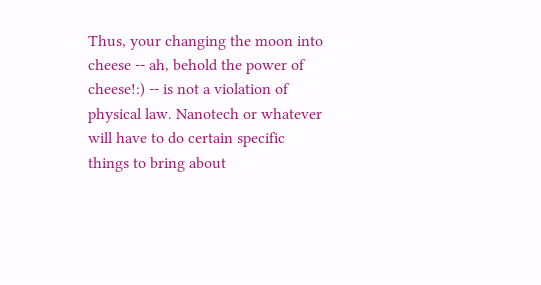Thus, your changing the moon into cheese -- ah, behold the power of cheese!:) -- is not a violation of physical law. Nanotech or whatever will have to do certain specific things to bring about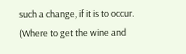such a change, if it is to occur. (Where to get the wine and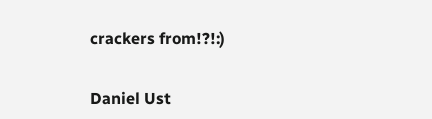crackers from!?!:)


Daniel Ust